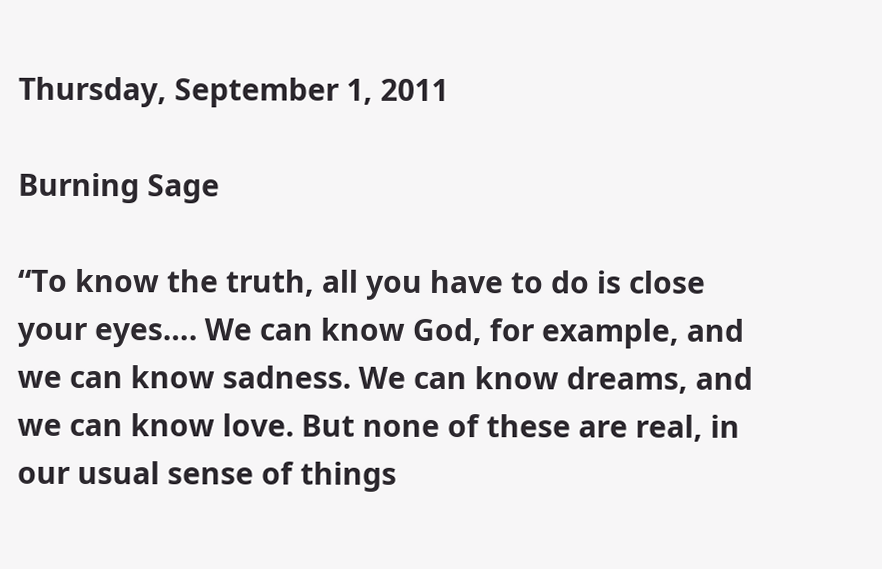Thursday, September 1, 2011

Burning Sage

“To know the truth, all you have to do is close your eyes…. We can know God, for example, and we can know sadness. We can know dreams, and we can know love. But none of these are real, in our usual sense of things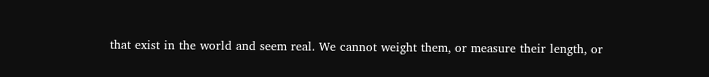that exist in the world and seem real. We cannot weight them, or measure their length, or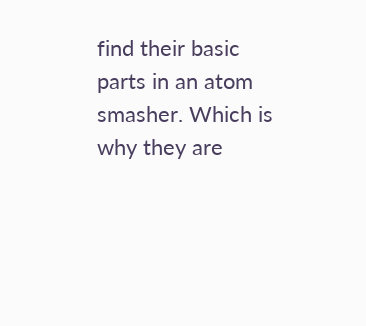find their basic parts in an atom smasher. Which is why they are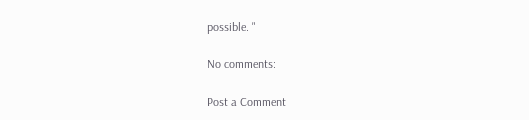possible. "

No comments:

Post a Comment